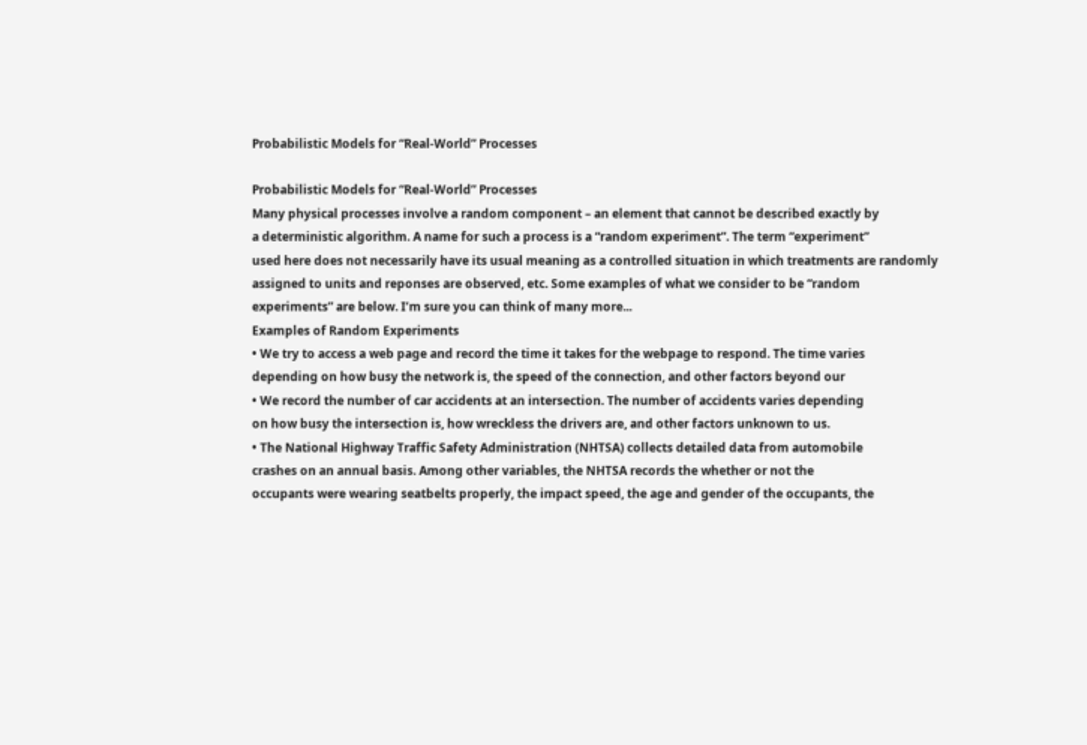Probabilistic Models for “Real-World” Processes

Probabilistic Models for “Real-World” Processes
Many physical processes involve a random component – an element that cannot be described exactly by
a deterministic algorithm. A name for such a process is a “random experiment”. The term “experiment”
used here does not necessarily have its usual meaning as a controlled situation in which treatments are randomly assigned to units and reponses are observed, etc. Some examples of what we consider to be “random
experiments” are below. I’m sure you can think of many more...
Examples of Random Experiments
• We try to access a web page and record the time it takes for the webpage to respond. The time varies
depending on how busy the network is, the speed of the connection, and other factors beyond our
• We record the number of car accidents at an intersection. The number of accidents varies depending
on how busy the intersection is, how wreckless the drivers are, and other factors unknown to us.
• The National Highway Traffic Safety Administration (NHTSA) collects detailed data from automobile
crashes on an annual basis. Among other variables, the NHTSA records the whether or not the
occupants were wearing seatbelts properly, the impact speed, the age and gender of the occupants, the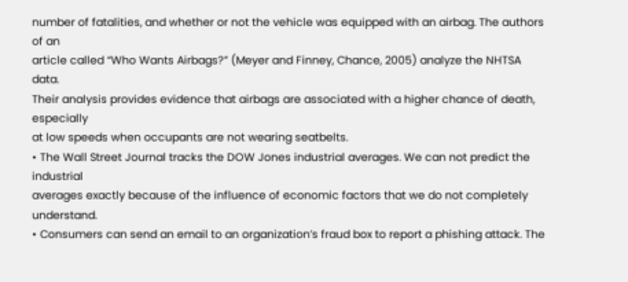number of fatalities, and whether or not the vehicle was equipped with an airbag. The authors of an
article called “Who Wants Airbags?” (Meyer and Finney, Chance, 2005) analyze the NHTSA data.
Their analysis provides evidence that airbags are associated with a higher chance of death, especially
at low speeds when occupants are not wearing seatbelts.
• The Wall Street Journal tracks the DOW Jones industrial averages. We can not predict the industrial
averages exactly because of the influence of economic factors that we do not completely understand.
• Consumers can send an email to an organization’s fraud box to report a phishing attack. The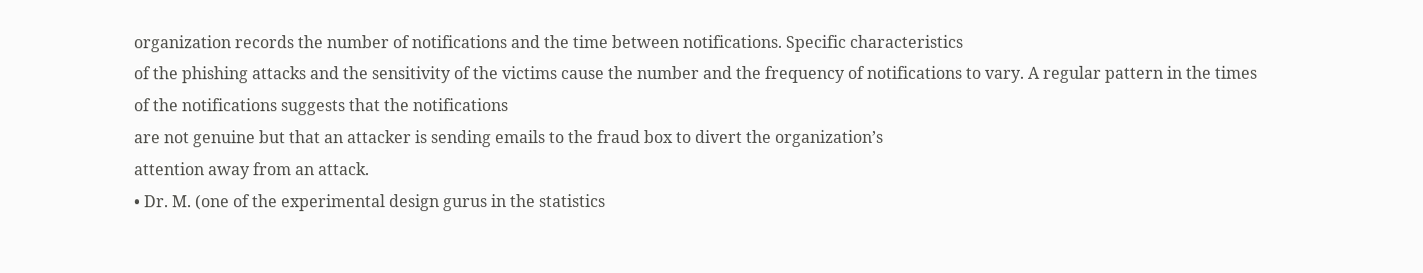organization records the number of notifications and the time between notifications. Specific characteristics
of the phishing attacks and the sensitivity of the victims cause the number and the frequency of notifications to vary. A regular pattern in the times of the notifications suggests that the notifications
are not genuine but that an attacker is sending emails to the fraud box to divert the organization’s
attention away from an attack.
• Dr. M. (one of the experimental design gurus in the statistics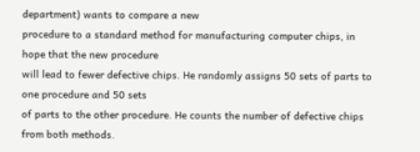department) wants to compare a new
procedure to a standard method for manufacturing computer chips, in hope that the new procedure
will lead to fewer defective chips. He randomly assigns 50 sets of parts to one procedure and 50 sets
of parts to the other procedure. He counts the number of defective chips from both methods.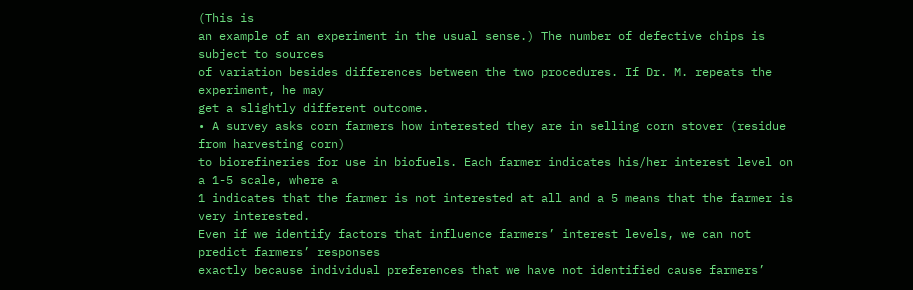(This is
an example of an experiment in the usual sense.) The number of defective chips is subject to sources
of variation besides differences between the two procedures. If Dr. M. repeats the experiment, he may
get a slightly different outcome.
• A survey asks corn farmers how interested they are in selling corn stover (residue from harvesting corn)
to biorefineries for use in biofuels. Each farmer indicates his/her interest level on a 1-5 scale, where a
1 indicates that the farmer is not interested at all and a 5 means that the farmer is very interested.
Even if we identify factors that influence farmers’ interest levels, we can not predict farmers’ responses
exactly because individual preferences that we have not identified cause farmers’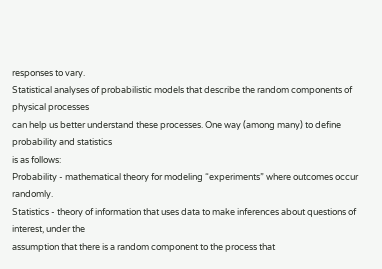responses to vary.
Statistical analyses of probabilistic models that describe the random components of physical processes
can help us better understand these processes. One way (among many) to define probability and statistics
is as follows:
Probability - mathematical theory for modeling “experiments” where outcomes occur randomly.
Statistics - theory of information that uses data to make inferences about questions of interest, under the
assumption that there is a random component to the process that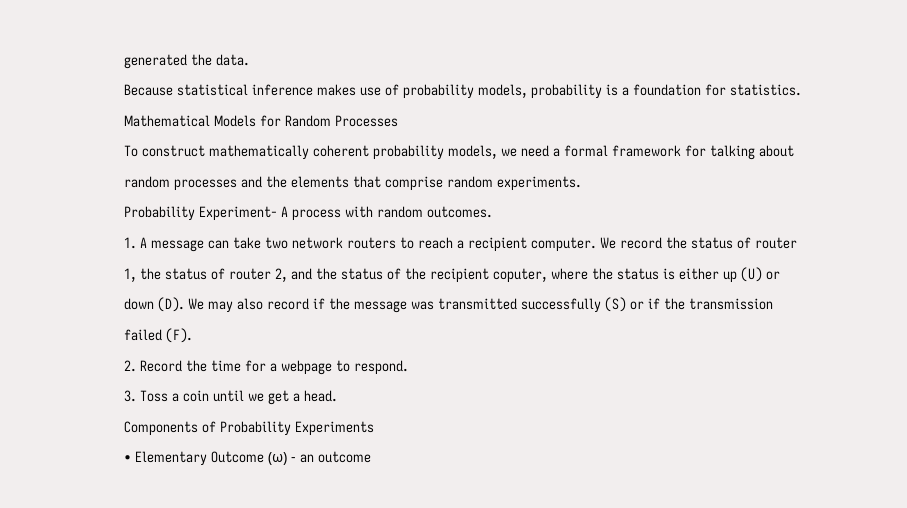generated the data.
Because statistical inference makes use of probability models, probability is a foundation for statistics.
Mathematical Models for Random Processes
To construct mathematically coherent probability models, we need a formal framework for talking about
random processes and the elements that comprise random experiments.
Probability Experiment- A process with random outcomes.
1. A message can take two network routers to reach a recipient computer. We record the status of router
1, the status of router 2, and the status of the recipient coputer, where the status is either up (U) or
down (D). We may also record if the message was transmitted successfully (S) or if the transmission
failed (F).
2. Record the time for a webpage to respond.
3. Toss a coin until we get a head.
Components of Probability Experiments
• Elementary Outcome (ω) - an outcome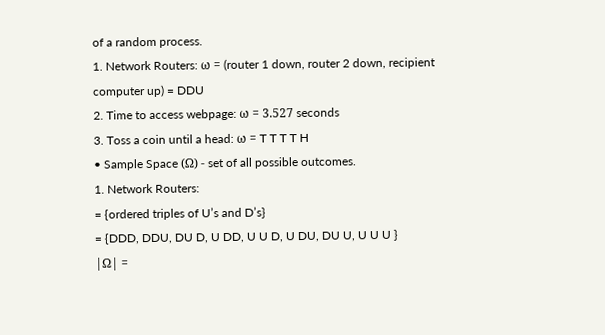of a random process.
1. Network Routers: ω = (router 1 down, router 2 down, recipient computer up) = DDU
2. Time to access webpage: ω = 3.527 seconds
3. Toss a coin until a head: ω = T T T T H
• Sample Space (Ω) - set of all possible outcomes.
1. Network Routers:
= {ordered triples of U’s and D’s}
= {DDD, DDU, DU D, U DD, U U D, U DU, DU U, U U U }
|Ω| =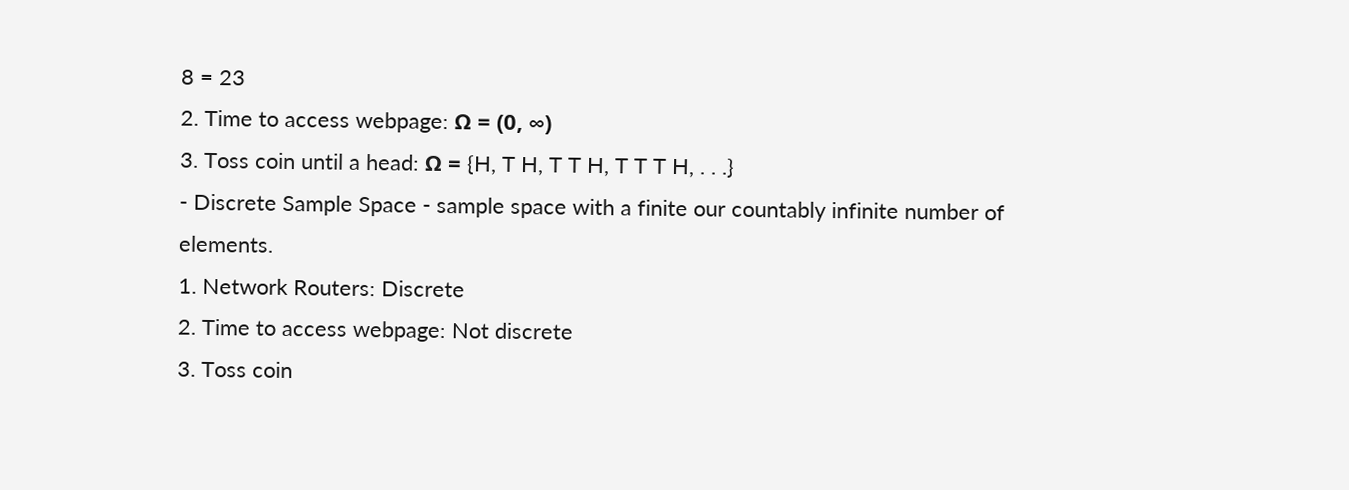8 = 23
2. Time to access webpage: Ω = (0, ∞)
3. Toss coin until a head: Ω = {H, T H, T T H, T T T H, . . .}
- Discrete Sample Space - sample space with a finite our countably infinite number of elements.
1. Network Routers: Discrete
2. Time to access webpage: Not discrete
3. Toss coin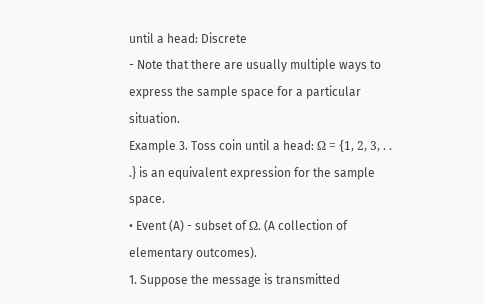until a head: Discrete
- Note that there are usually multiple ways to express the sample space for a particular situation.
Example 3. Toss coin until a head: Ω = {1, 2, 3, . . .} is an equivalent expression for the sample space.
• Event (A) - subset of Ω. (A collection of elementary outcomes).
1. Suppose the message is transmitted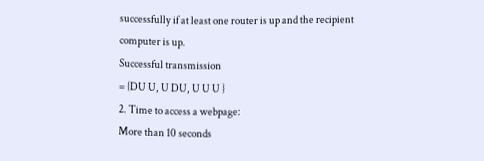successfully if at least one router is up and the recipient
computer is up.
Successful transmission
= {DU U, U DU, U U U }
2. Time to access a webpage:
More than 10 seconds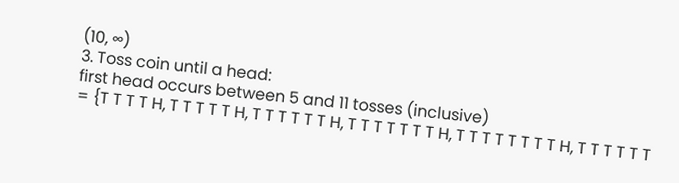(10, ∞)
3. Toss coin until a head:
first head occurs between 5 and 11 tosses (inclusive)
= {T T T T H, T T T T T H, T T T T T T H, T T T T T T T H, T T T T T T T T H, T T T T T T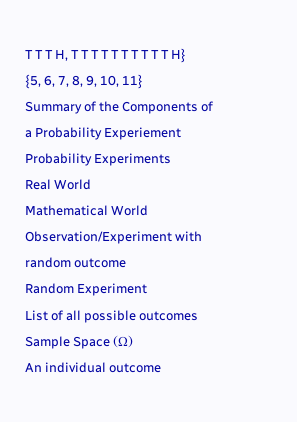T T T H, T T T T T T T T T T H}
{5, 6, 7, 8, 9, 10, 11}
Summary of the Components of a Probability Experiement
Probability Experiments
Real World
Mathematical World
Observation/Experiment with random outcome
Random Experiment
List of all possible outcomes
Sample Space (Ω)
An individual outcome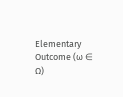Elementary Outcome (ω ∈ Ω)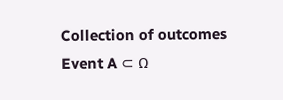Collection of outcomes
Event A ⊂ Ω